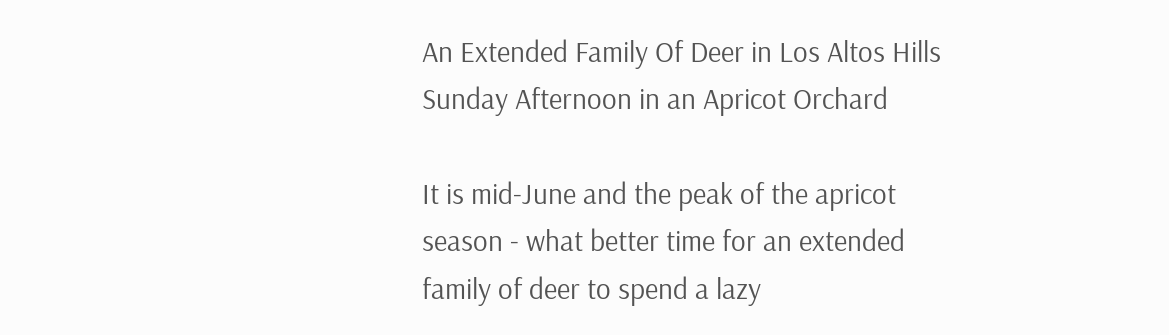An Extended Family Of Deer in Los Altos Hills
Sunday Afternoon in an Apricot Orchard

It is mid-June and the peak of the apricot season - what better time for an extended family of deer to spend a lazy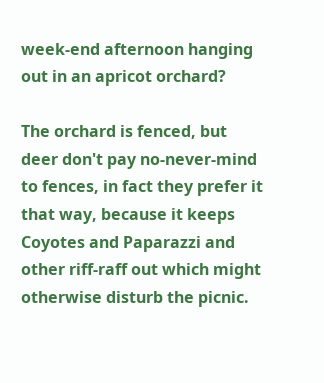week-end afternoon hanging out in an apricot orchard?

The orchard is fenced, but deer don't pay no-never-mind to fences, in fact they prefer it that way, because it keeps Coyotes and Paparazzi and other riff-raff out which might otherwise disturb the picnic.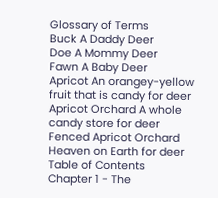Glossary of Terms
Buck A Daddy Deer
Doe A Mommy Deer
Fawn A Baby Deer
Apricot An orangey-yellow fruit that is candy for deer
Apricot Orchard A whole candy store for deer
Fenced Apricot Orchard Heaven on Earth for deer
Table of Contents
Chapter 1 - The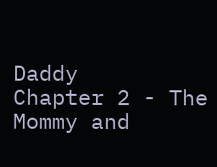Daddy
Chapter 2 - The Mommy and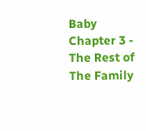Baby
Chapter 3 - The Rest of The Family